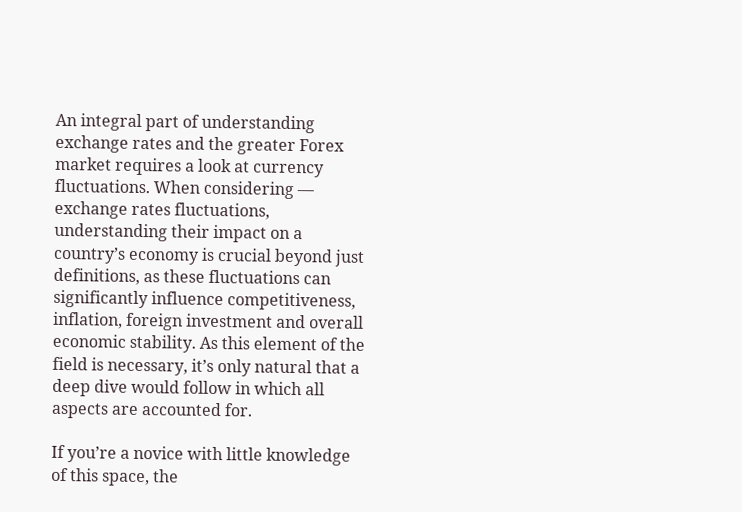An integral part of understanding exchange rates and the greater Forex market requires a look at currency fluctuations. When considering — exchange rates fluctuations, understanding their impact on a country’s economy is crucial beyond just definitions, as these fluctuations can significantly influence competitiveness, inflation, foreign investment and overall economic stability. As this element of the field is necessary, it’s only natural that a deep dive would follow in which all aspects are accounted for.

If you’re a novice with little knowledge of this space, the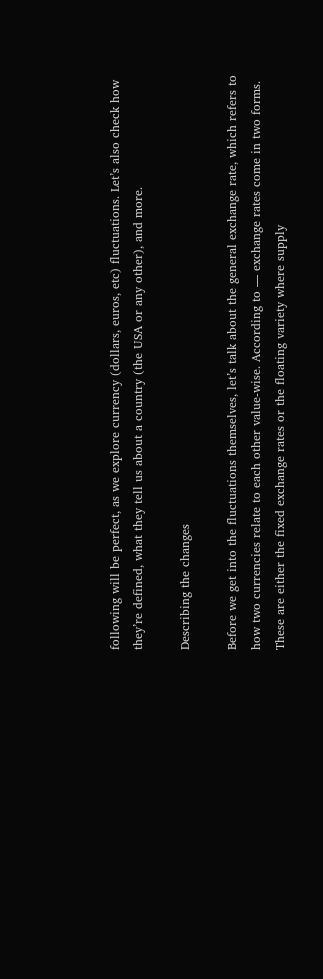following will be perfect, as we explore currency (dollars, euros, etc) fluctuations. Let’s also check how they’re defined, what they tell us about a country (the USA or any other), and more.

Describing the changes

Before we get into the fluctuations themselves, let’s talk about the general exchange rate, which refers to how two currencies relate to each other value-wise. According to — exchange rates come in two forms. These are either the fixed exchange rates or the floating variety where supply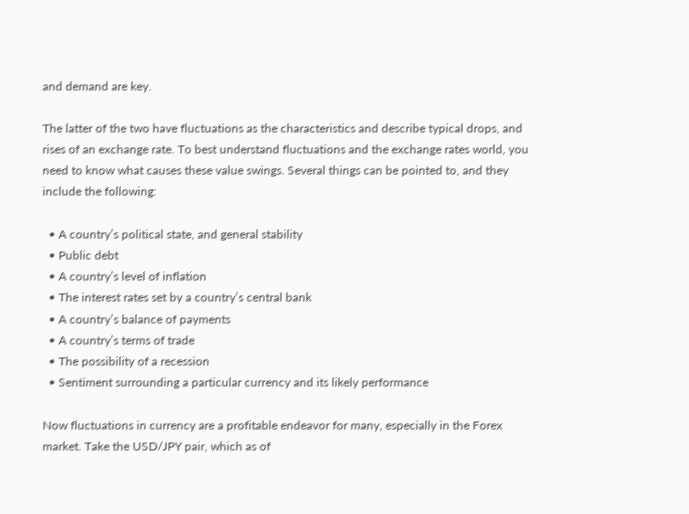and demand are key.

The latter of the two have fluctuations as the characteristics and describe typical drops, and rises of an exchange rate. To best understand fluctuations and the exchange rates world, you need to know what causes these value swings. Several things can be pointed to, and they include the following:

  • A country’s political state, and general stability
  • Public debt
  • A country’s level of inflation
  • The interest rates set by a country’s central bank
  • A country’s balance of payments
  • A country’s terms of trade
  • The possibility of a recession
  • Sentiment surrounding a particular currency and its likely performance

Now fluctuations in currency are a profitable endeavor for many, especially in the Forex market. Take the USD/JPY pair, which as of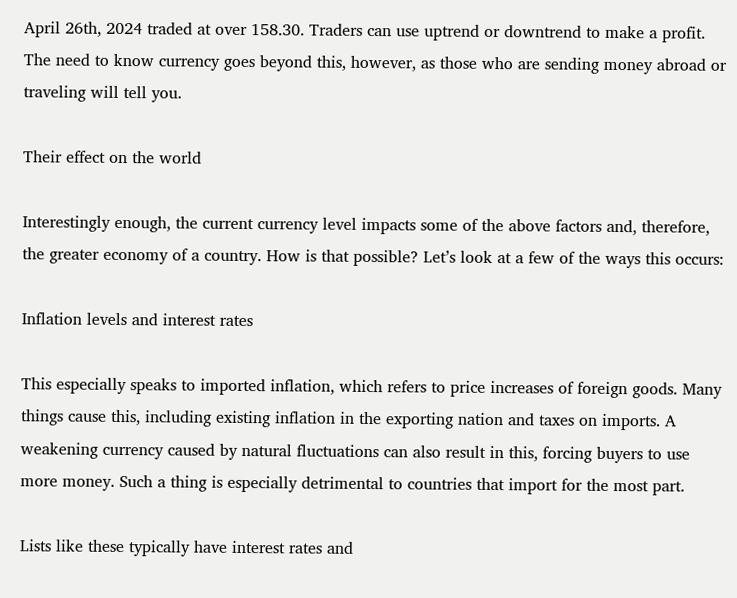April 26th, 2024 traded at over 158.30. Traders can use uptrend or downtrend to make a profit. The need to know currency goes beyond this, however, as those who are sending money abroad or traveling will tell you.

Their effect on the world

Interestingly enough, the current currency level impacts some of the above factors and, therefore, the greater economy of a country. How is that possible? Let’s look at a few of the ways this occurs:

Inflation levels and interest rates

This especially speaks to imported inflation, which refers to price increases of foreign goods. Many things cause this, including existing inflation in the exporting nation and taxes on imports. A weakening currency caused by natural fluctuations can also result in this, forcing buyers to use more money. Such a thing is especially detrimental to countries that import for the most part.

Lists like these typically have interest rates and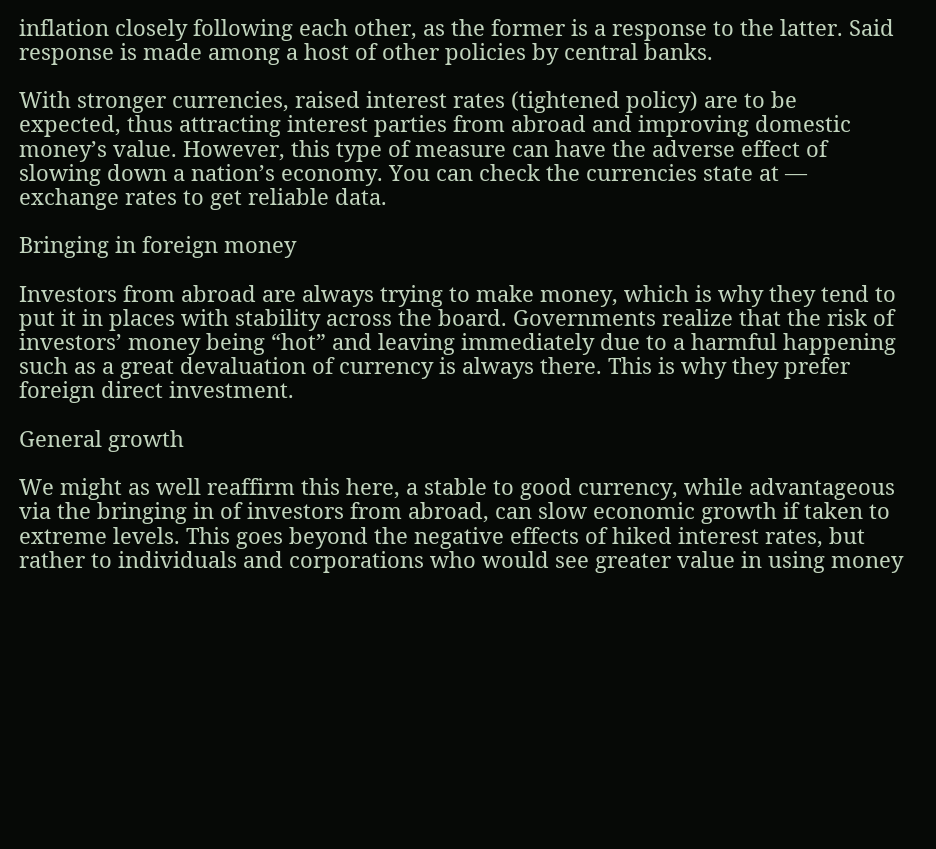inflation closely following each other, as the former is a response to the latter. Said response is made among a host of other policies by central banks.

With stronger currencies, raised interest rates (tightened policy) are to be expected, thus attracting interest parties from abroad and improving domestic money’s value. However, this type of measure can have the adverse effect of slowing down a nation’s economy. You can check the currencies state at — exchange rates to get reliable data.

Bringing in foreign money

Investors from abroad are always trying to make money, which is why they tend to put it in places with stability across the board. Governments realize that the risk of investors’ money being “hot” and leaving immediately due to a harmful happening such as a great devaluation of currency is always there. This is why they prefer foreign direct investment.

General growth

We might as well reaffirm this here, a stable to good currency, while advantageous via the bringing in of investors from abroad, can slow economic growth if taken to extreme levels. This goes beyond the negative effects of hiked interest rates, but rather to individuals and corporations who would see greater value in using money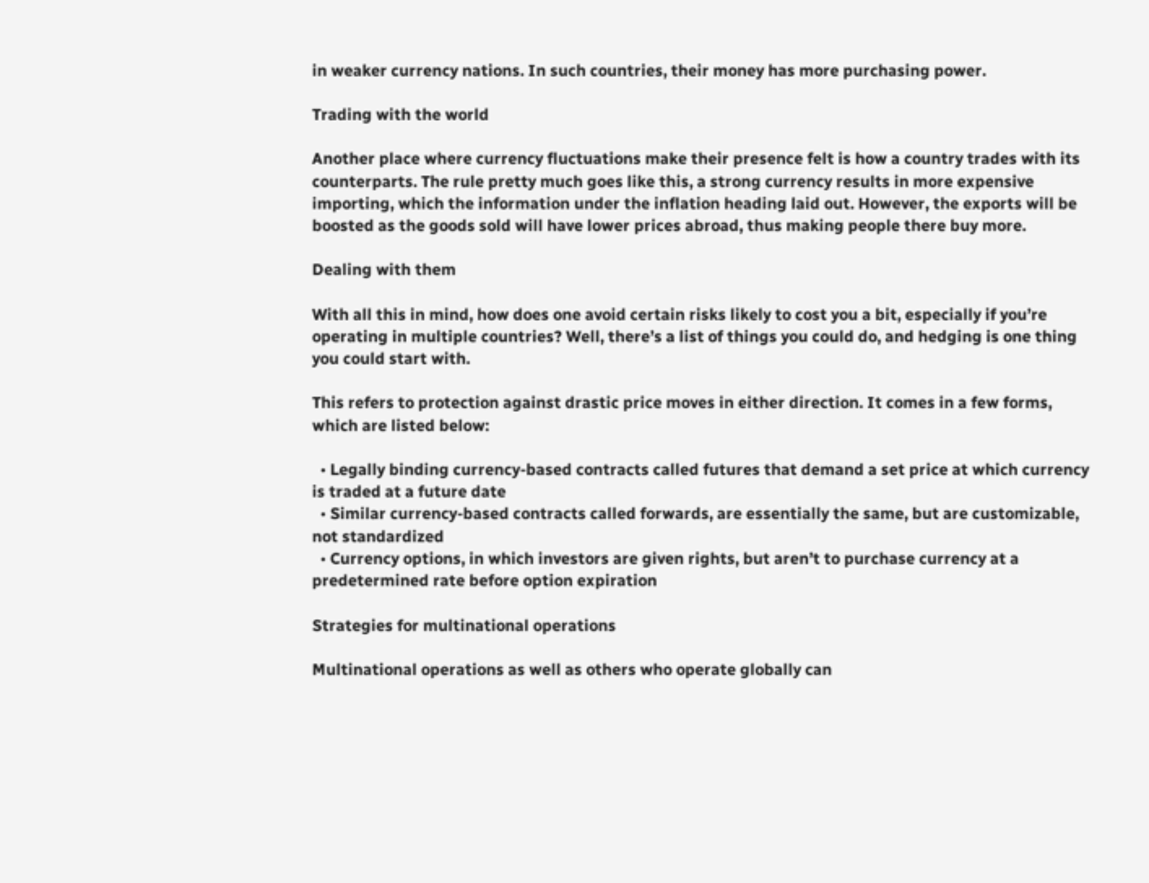in weaker currency nations. In such countries, their money has more purchasing power.

Trading with the world

Another place where currency fluctuations make their presence felt is how a country trades with its counterparts. The rule pretty much goes like this, a strong currency results in more expensive importing, which the information under the inflation heading laid out. However, the exports will be boosted as the goods sold will have lower prices abroad, thus making people there buy more.

Dealing with them

With all this in mind, how does one avoid certain risks likely to cost you a bit, especially if you’re operating in multiple countries? Well, there’s a list of things you could do, and hedging is one thing you could start with.

This refers to protection against drastic price moves in either direction. It comes in a few forms, which are listed below:

  • Legally binding currency-based contracts called futures that demand a set price at which currency is traded at a future date
  • Similar currency-based contracts called forwards, are essentially the same, but are customizable, not standardized
  • Currency options, in which investors are given rights, but aren’t to purchase currency at a predetermined rate before option expiration

Strategies for multinational operations

Multinational operations as well as others who operate globally can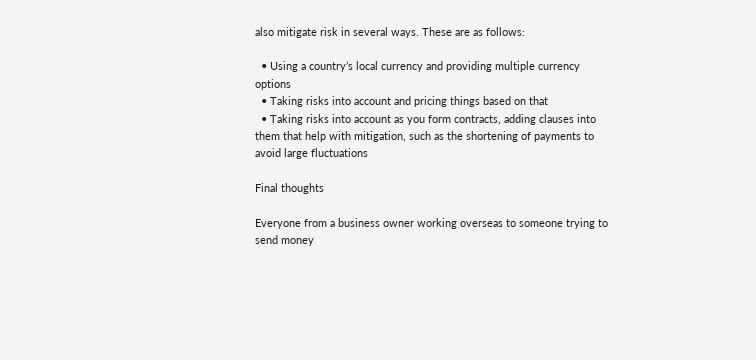also mitigate risk in several ways. These are as follows:

  • Using a country’s local currency and providing multiple currency options
  • Taking risks into account and pricing things based on that
  • Taking risks into account as you form contracts, adding clauses into them that help with mitigation, such as the shortening of payments to avoid large fluctuations

Final thoughts

Everyone from a business owner working overseas to someone trying to send money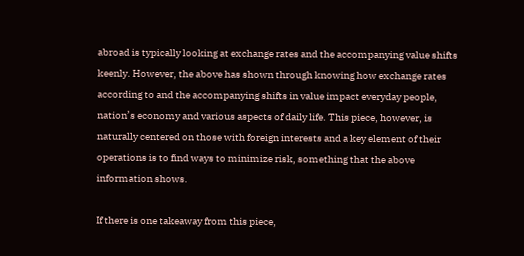abroad is typically looking at exchange rates and the accompanying value shifts keenly. However, the above has shown through knowing how exchange rates according to and the accompanying shifts in value impact everyday people, nation’s economy and various aspects of daily life. This piece, however, is naturally centered on those with foreign interests and a key element of their operations is to find ways to minimize risk, something that the above information shows.

If there is one takeaway from this piece,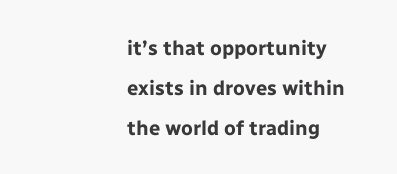it’s that opportunity exists in droves within the world of trading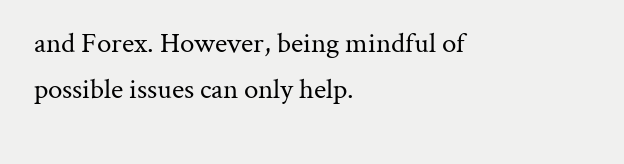and Forex. However, being mindful of possible issues can only help.